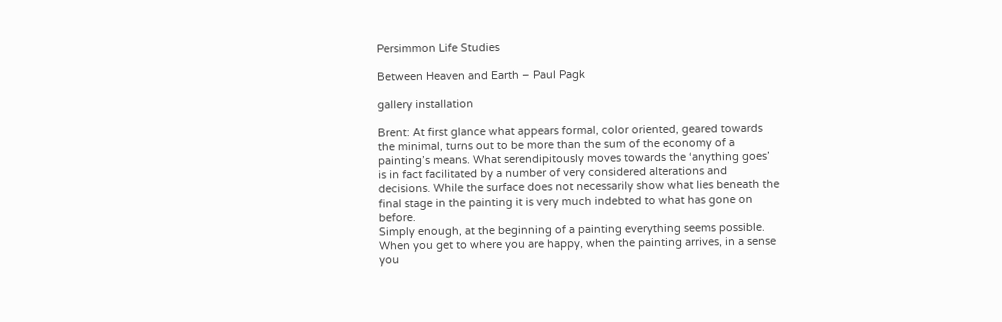Persimmon Life Studies

Between Heaven and Earth – Paul Pagk

gallery installation

Brent: At first glance what appears formal, color oriented, geared towards the minimal, turns out to be more than the sum of the economy of a painting’s means. What serendipitously moves towards the ‘anything goes’ is in fact facilitated by a number of very considered alterations and decisions. While the surface does not necessarily show what lies beneath the final stage in the painting it is very much indebted to what has gone on before.
Simply enough, at the beginning of a painting everything seems possible. When you get to where you are happy, when the painting arrives, in a sense you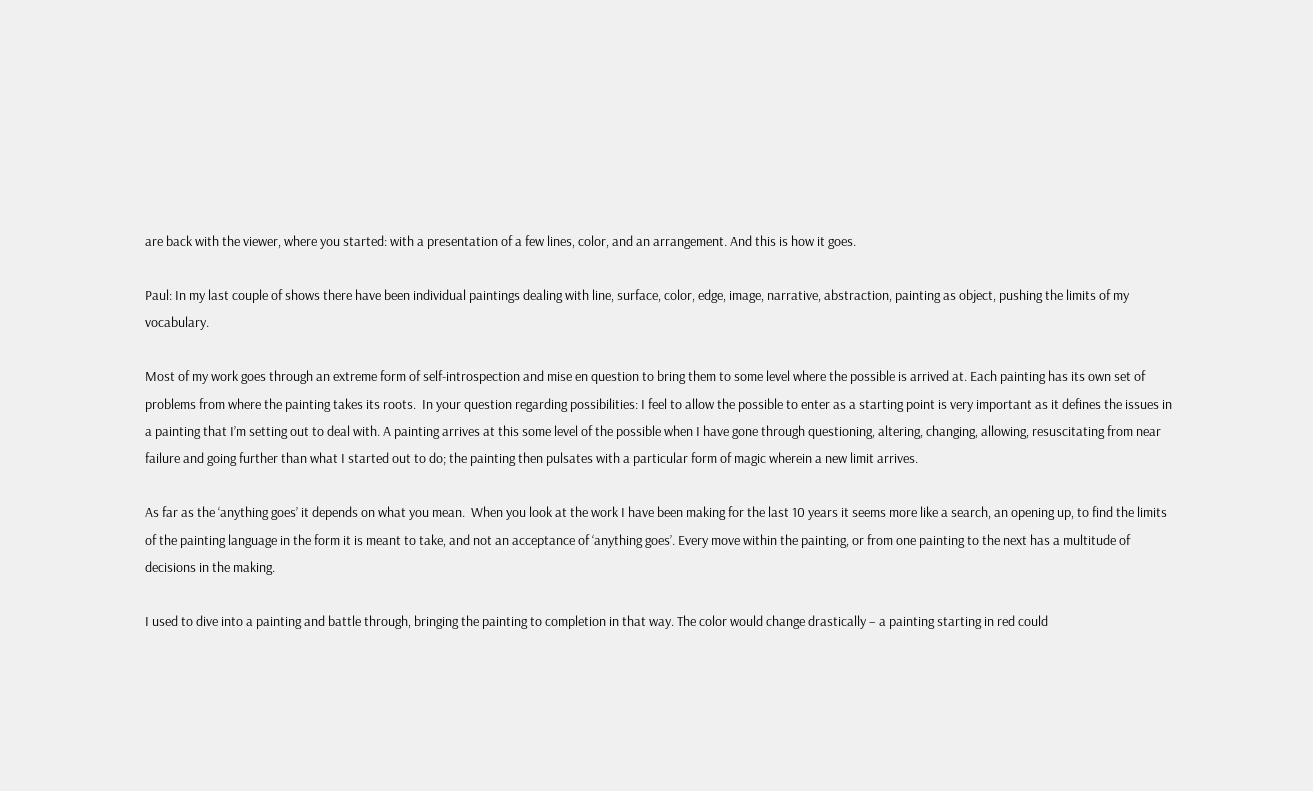are back with the viewer, where you started: with a presentation of a few lines, color, and an arrangement. And this is how it goes.

Paul: In my last couple of shows there have been individual paintings dealing with line, surface, color, edge, image, narrative, abstraction, painting as object, pushing the limits of my vocabulary.

Most of my work goes through an extreme form of self-introspection and mise en question to bring them to some level where the possible is arrived at. Each painting has its own set of problems from where the painting takes its roots.  In your question regarding possibilities: I feel to allow the possible to enter as a starting point is very important as it defines the issues in a painting that I’m setting out to deal with. A painting arrives at this some level of the possible when I have gone through questioning, altering, changing, allowing, resuscitating from near failure and going further than what I started out to do; the painting then pulsates with a particular form of magic wherein a new limit arrives.

As far as the ‘anything goes’ it depends on what you mean.  When you look at the work I have been making for the last 10 years it seems more like a search, an opening up, to find the limits of the painting language in the form it is meant to take, and not an acceptance of ‘anything goes’. Every move within the painting, or from one painting to the next has a multitude of decisions in the making.

I used to dive into a painting and battle through, bringing the painting to completion in that way. The color would change drastically – a painting starting in red could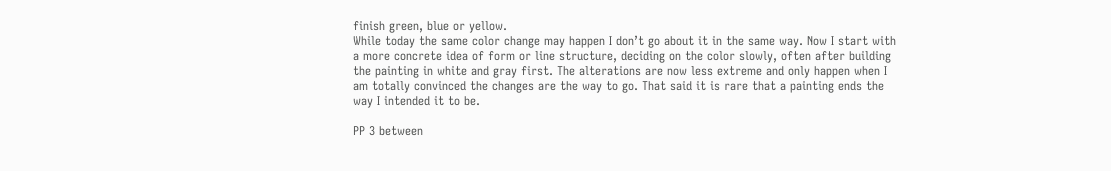finish green, blue or yellow.
While today the same color change may happen I don’t go about it in the same way. Now I start with a more concrete idea of form or line structure, deciding on the color slowly, often after building the painting in white and gray first. The alterations are now less extreme and only happen when I am totally convinced the changes are the way to go. That said it is rare that a painting ends the way I intended it to be.

PP 3 between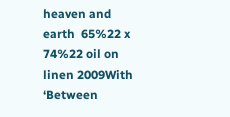heaven and earth  65%22 x 74%22 oil on linen 2009With ‘Between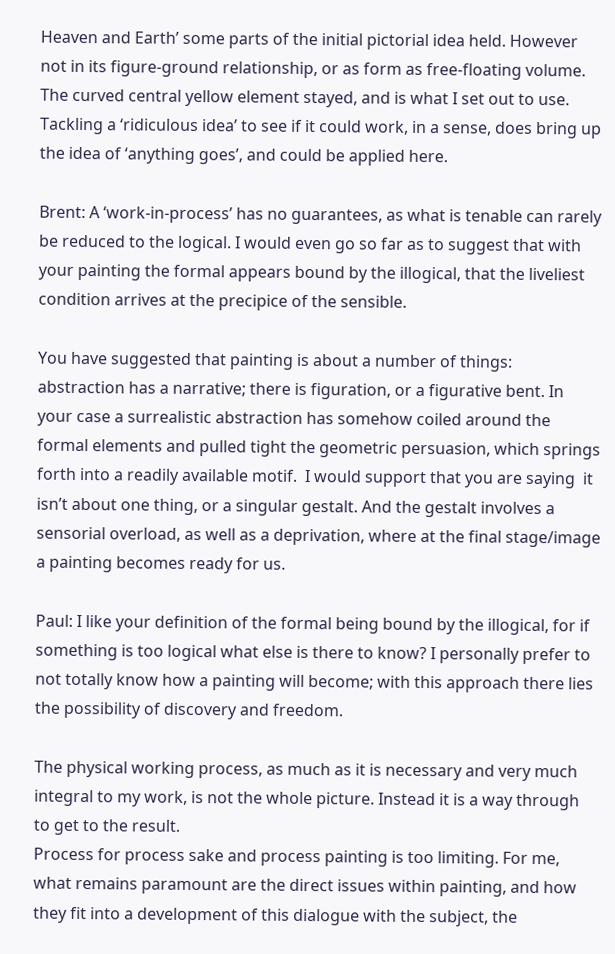Heaven and Earth’ some parts of the initial pictorial idea held. However not in its figure-ground relationship, or as form as free-floating volume. The curved central yellow element stayed, and is what I set out to use. Tackling a ‘ridiculous idea’ to see if it could work, in a sense, does bring up the idea of ‘anything goes’, and could be applied here.

Brent: A ‘work-in-process’ has no guarantees, as what is tenable can rarely be reduced to the logical. I would even go so far as to suggest that with your painting the formal appears bound by the illogical, that the liveliest condition arrives at the precipice of the sensible.

You have suggested that painting is about a number of things: abstraction has a narrative; there is figuration, or a figurative bent. In your case a surrealistic abstraction has somehow coiled around the formal elements and pulled tight the geometric persuasion, which springs forth into a readily available motif.  I would support that you are saying  it isn’t about one thing, or a singular gestalt. And the gestalt involves a sensorial overload, as well as a deprivation, where at the final stage/image a painting becomes ready for us.

Paul: I like your definition of the formal being bound by the illogical, for if something is too logical what else is there to know? I personally prefer to not totally know how a painting will become; with this approach there lies the possibility of discovery and freedom.

The physical working process, as much as it is necessary and very much integral to my work, is not the whole picture. Instead it is a way through to get to the result.
Process for process sake and process painting is too limiting. For me, what remains paramount are the direct issues within painting, and how they fit into a development of this dialogue with the subject, the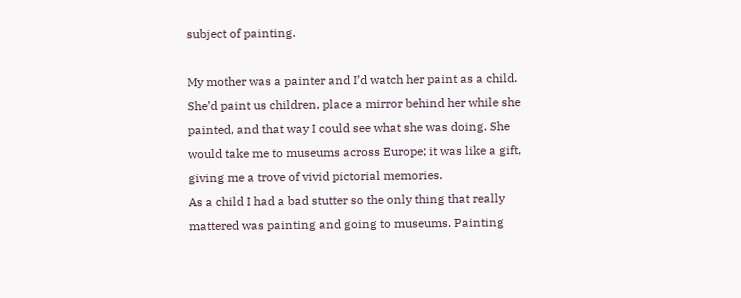subject of painting.

My mother was a painter and I’d watch her paint as a child. She’d paint us children, place a mirror behind her while she painted, and that way I could see what she was doing. She would take me to museums across Europe; it was like a gift, giving me a trove of vivid pictorial memories.
As a child I had a bad stutter so the only thing that really mattered was painting and going to museums. Painting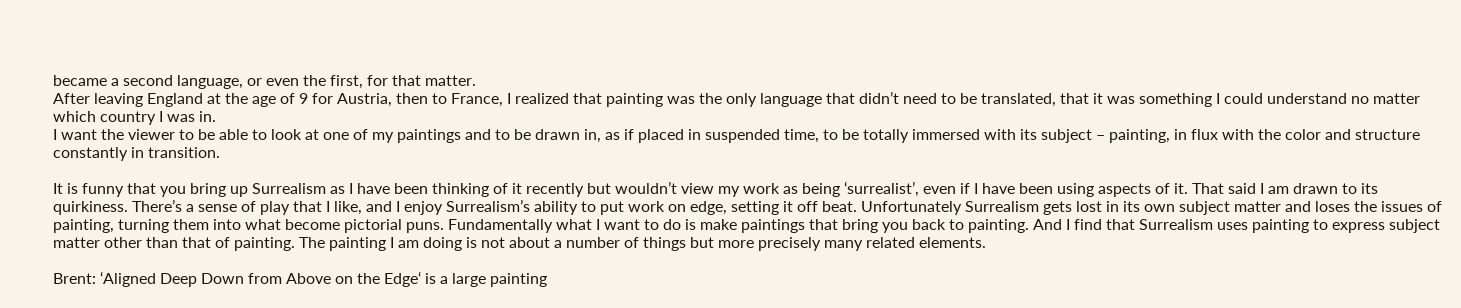became a second language, or even the first, for that matter.
After leaving England at the age of 9 for Austria, then to France, I realized that painting was the only language that didn’t need to be translated, that it was something I could understand no matter which country I was in.
I want the viewer to be able to look at one of my paintings and to be drawn in, as if placed in suspended time, to be totally immersed with its subject – painting, in flux with the color and structure constantly in transition.

It is funny that you bring up Surrealism as I have been thinking of it recently but wouldn’t view my work as being ‘surrealist’, even if I have been using aspects of it. That said I am drawn to its quirkiness. There’s a sense of play that I like, and I enjoy Surrealism’s ability to put work on edge, setting it off beat. Unfortunately Surrealism gets lost in its own subject matter and loses the issues of painting, turning them into what become pictorial puns. Fundamentally what I want to do is make paintings that bring you back to painting. And I find that Surrealism uses painting to express subject matter other than that of painting. The painting I am doing is not about a number of things but more precisely many related elements.

Brent: ‘Aligned Deep Down from Above on the Edge‘ is a large painting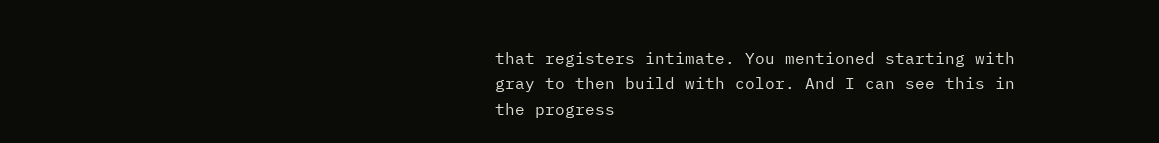that registers intimate. You mentioned starting with gray to then build with color. And I can see this in the progress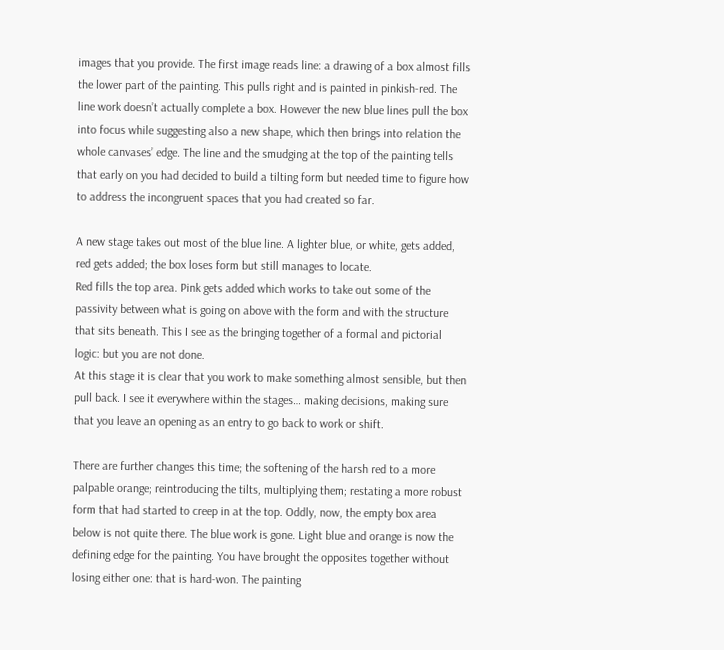images that you provide. The first image reads line: a drawing of a box almost fills the lower part of the painting. This pulls right and is painted in pinkish-red. The line work doesn’t actually complete a box. However the new blue lines pull the box into focus while suggesting also a new shape, which then brings into relation the whole canvases’ edge. The line and the smudging at the top of the painting tells that early on you had decided to build a tilting form but needed time to figure how to address the incongruent spaces that you had created so far.

A new stage takes out most of the blue line. A lighter blue, or white, gets added, red gets added; the box loses form but still manages to locate.
Red fills the top area. Pink gets added which works to take out some of the passivity between what is going on above with the form and with the structure that sits beneath. This I see as the bringing together of a formal and pictorial logic: but you are not done.
At this stage it is clear that you work to make something almost sensible, but then pull back. I see it everywhere within the stages… making decisions, making sure that you leave an opening as an entry to go back to work or shift.

There are further changes this time; the softening of the harsh red to a more palpable orange; reintroducing the tilts, multiplying them; restating a more robust form that had started to creep in at the top. Oddly, now, the empty box area below is not quite there. The blue work is gone. Light blue and orange is now the defining edge for the painting. You have brought the opposites together without losing either one: that is hard-won. The painting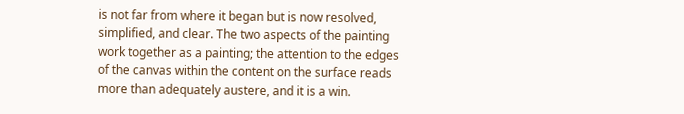is not far from where it began but is now resolved, simplified, and clear. The two aspects of the painting work together as a painting; the attention to the edges of the canvas within the content on the surface reads more than adequately austere, and it is a win.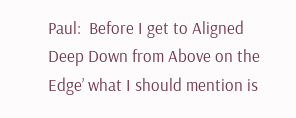Paul:  Before I get to Aligned Deep Down from Above on the Edge’ what I should mention is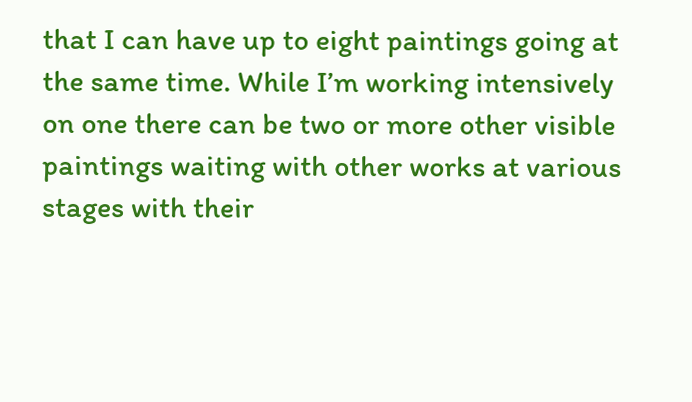that I can have up to eight paintings going at the same time. While I’m working intensively on one there can be two or more other visible paintings waiting with other works at various stages with their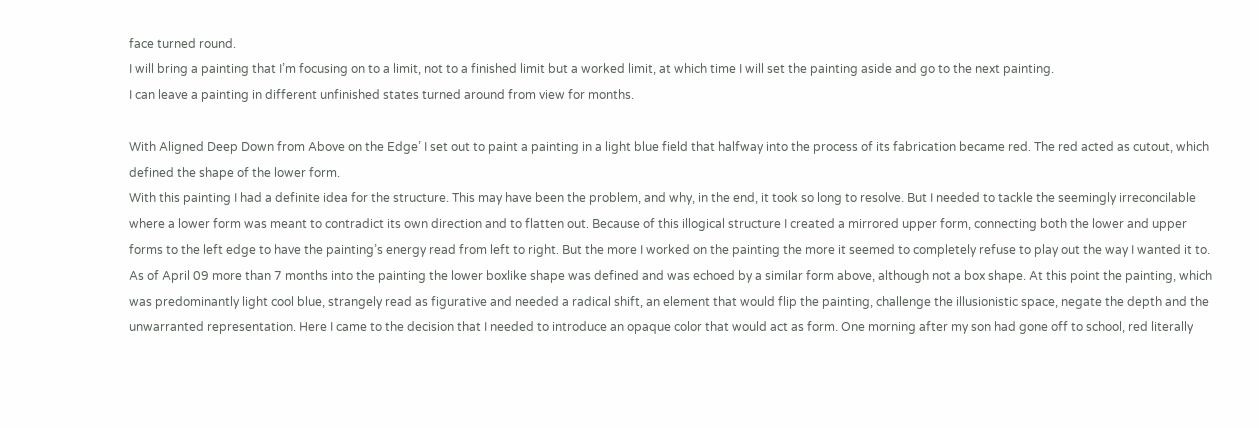face turned round.
I will bring a painting that I’m focusing on to a limit, not to a finished limit but a worked limit, at which time I will set the painting aside and go to the next painting.
I can leave a painting in different unfinished states turned around from view for months.

With Aligned Deep Down from Above on the Edge’ I set out to paint a painting in a light blue field that halfway into the process of its fabrication became red. The red acted as cutout, which defined the shape of the lower form.
With this painting I had a definite idea for the structure. This may have been the problem, and why, in the end, it took so long to resolve. But I needed to tackle the seemingly irreconcilable where a lower form was meant to contradict its own direction and to flatten out. Because of this illogical structure I created a mirrored upper form, connecting both the lower and upper forms to the left edge to have the painting’s energy read from left to right. But the more I worked on the painting the more it seemed to completely refuse to play out the way I wanted it to. As of April 09 more than 7 months into the painting the lower boxlike shape was defined and was echoed by a similar form above, although not a box shape. At this point the painting, which was predominantly light cool blue, strangely read as figurative and needed a radical shift, an element that would flip the painting, challenge the illusionistic space, negate the depth and the unwarranted representation. Here I came to the decision that I needed to introduce an opaque color that would act as form. One morning after my son had gone off to school, red literally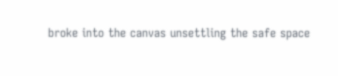broke into the canvas unsettling the safe space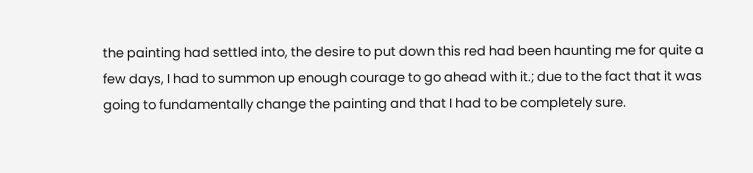the painting had settled into, the desire to put down this red had been haunting me for quite a few days, I had to summon up enough courage to go ahead with it.; due to the fact that it was going to fundamentally change the painting and that I had to be completely sure.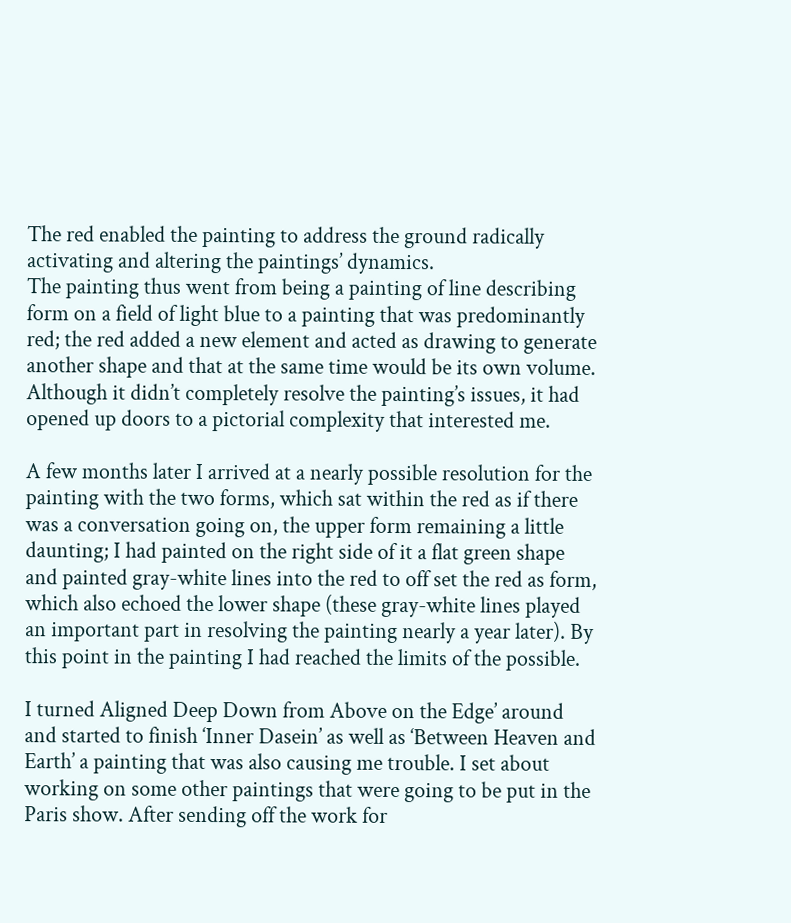The red enabled the painting to address the ground radically activating and altering the paintings’ dynamics.
The painting thus went from being a painting of line describing form on a field of light blue to a painting that was predominantly red; the red added a new element and acted as drawing to generate another shape and that at the same time would be its own volume. Although it didn’t completely resolve the painting’s issues, it had opened up doors to a pictorial complexity that interested me.

A few months later I arrived at a nearly possible resolution for the painting with the two forms, which sat within the red as if there was a conversation going on, the upper form remaining a little daunting; I had painted on the right side of it a flat green shape and painted gray-white lines into the red to off set the red as form, which also echoed the lower shape (these gray-white lines played an important part in resolving the painting nearly a year later). By this point in the painting I had reached the limits of the possible.

I turned Aligned Deep Down from Above on the Edge’ around and started to finish ‘Inner Dasein’ as well as ‘Between Heaven and Earth’ a painting that was also causing me trouble. I set about working on some other paintings that were going to be put in the Paris show. After sending off the work for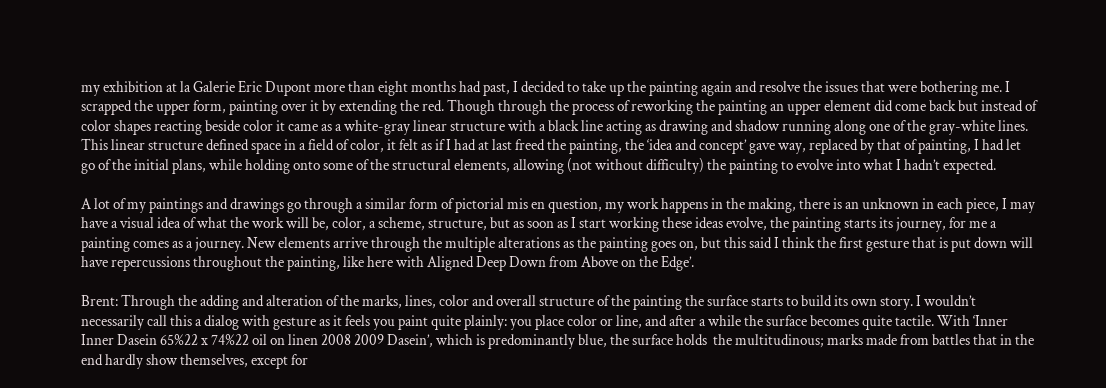my exhibition at la Galerie Eric Dupont more than eight months had past, I decided to take up the painting again and resolve the issues that were bothering me. I scrapped the upper form, painting over it by extending the red. Though through the process of reworking the painting an upper element did come back but instead of color shapes reacting beside color it came as a white-gray linear structure with a black line acting as drawing and shadow running along one of the gray-white lines.  This linear structure defined space in a field of color, it felt as if I had at last freed the painting, the ‘idea and concept’ gave way, replaced by that of painting, I had let go of the initial plans, while holding onto some of the structural elements, allowing (not without difficulty) the painting to evolve into what I hadn’t expected.

A lot of my paintings and drawings go through a similar form of pictorial mis en question, my work happens in the making, there is an unknown in each piece, I may have a visual idea of what the work will be, color, a scheme, structure, but as soon as I start working these ideas evolve, the painting starts its journey, for me a painting comes as a journey. New elements arrive through the multiple alterations as the painting goes on, but this said I think the first gesture that is put down will have repercussions throughout the painting, like here with Aligned Deep Down from Above on the Edge’.

Brent: Through the adding and alteration of the marks, lines, color and overall structure of the painting the surface starts to build its own story. I wouldn’t necessarily call this a dialog with gesture as it feels you paint quite plainly: you place color or line, and after a while the surface becomes quite tactile. With ‘Inner Inner Dasein 65%22 x 74%22 oil on linen 2008 2009 Dasein’, which is predominantly blue, the surface holds  the multitudinous; marks made from battles that in the end hardly show themselves, except for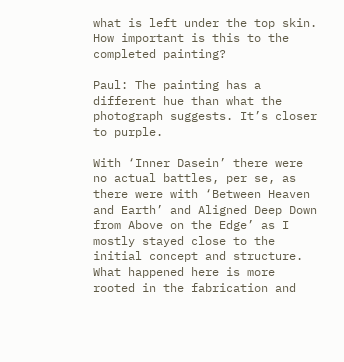what is left under the top skin. How important is this to the completed painting?

Paul: The painting has a different hue than what the photograph suggests. It’s closer to purple.

With ‘Inner Dasein’ there were no actual battles, per se, as there were with ‘Between Heaven and Earth’ and Aligned Deep Down from Above on the Edge’ as I mostly stayed close to the initial concept and structure. What happened here is more rooted in the fabrication and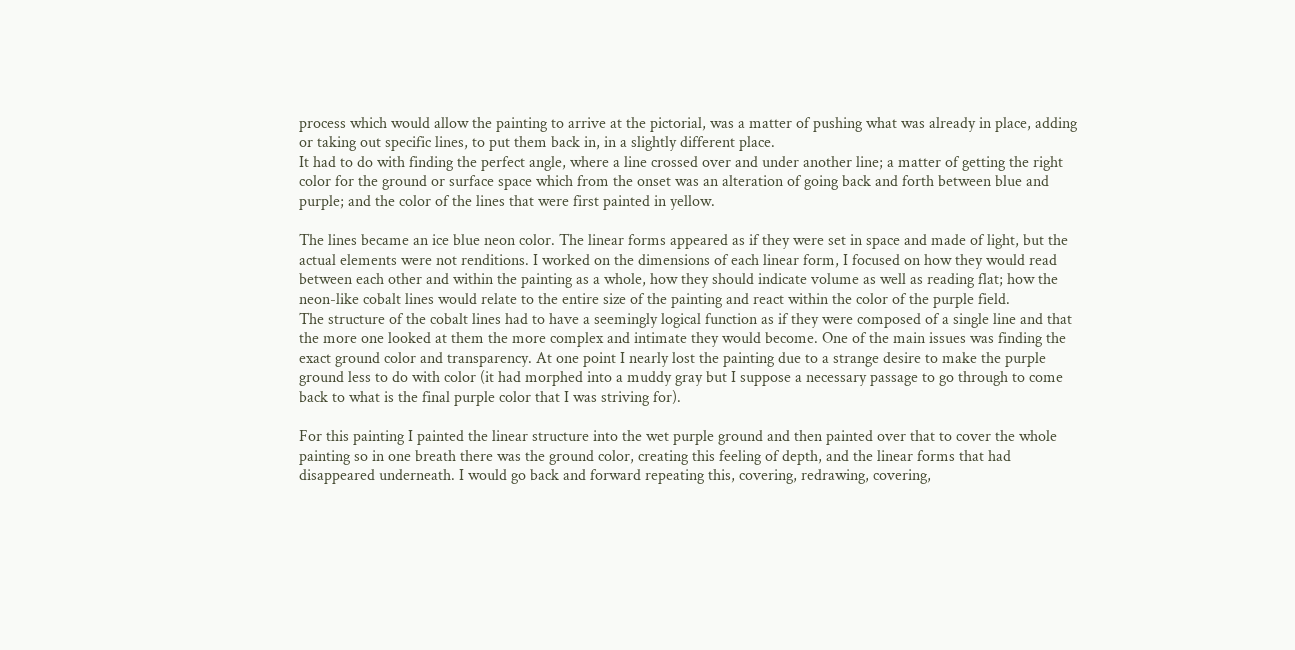process which would allow the painting to arrive at the pictorial, was a matter of pushing what was already in place, adding or taking out specific lines, to put them back in, in a slightly different place.
It had to do with finding the perfect angle, where a line crossed over and under another line; a matter of getting the right color for the ground or surface space which from the onset was an alteration of going back and forth between blue and purple; and the color of the lines that were first painted in yellow.

The lines became an ice blue neon color. The linear forms appeared as if they were set in space and made of light, but the actual elements were not renditions. I worked on the dimensions of each linear form, I focused on how they would read between each other and within the painting as a whole, how they should indicate volume as well as reading flat; how the neon-like cobalt lines would relate to the entire size of the painting and react within the color of the purple field.
The structure of the cobalt lines had to have a seemingly logical function as if they were composed of a single line and that the more one looked at them the more complex and intimate they would become. One of the main issues was finding the exact ground color and transparency. At one point I nearly lost the painting due to a strange desire to make the purple ground less to do with color (it had morphed into a muddy gray but I suppose a necessary passage to go through to come back to what is the final purple color that I was striving for).

For this painting I painted the linear structure into the wet purple ground and then painted over that to cover the whole painting so in one breath there was the ground color, creating this feeling of depth, and the linear forms that had disappeared underneath. I would go back and forward repeating this, covering, redrawing, covering,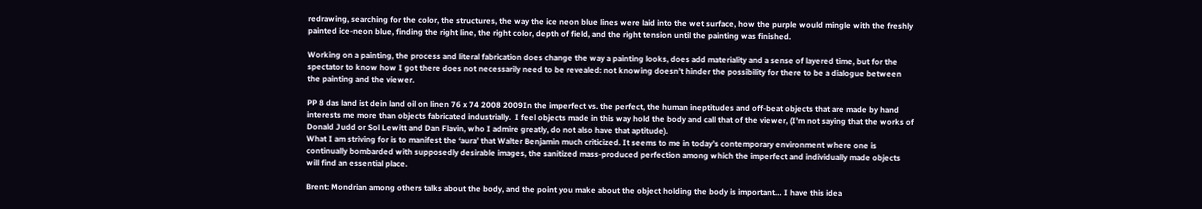redrawing, searching for the color, the structures, the way the ice neon blue lines were laid into the wet surface, how the purple would mingle with the freshly painted ice-neon blue, finding the right line, the right color, depth of field, and the right tension until the painting was finished.

Working on a painting, the process and literal fabrication does change the way a painting looks, does add materiality and a sense of layered time, but for the spectator to know how I got there does not necessarily need to be revealed: not knowing doesn’t hinder the possibility for there to be a dialogue between the painting and the viewer.

PP 8 das land ist dein land oil on linen 76 x 74 2008 2009In the imperfect vs. the perfect, the human ineptitudes and off-beat objects that are made by hand interests me more than objects fabricated industrially.  I feel objects made in this way hold the body and call that of the viewer, (I’m not saying that the works of Donald Judd or Sol Lewitt and Dan Flavin, who I admire greatly, do not also have that aptitude).
What I am striving for is to manifest the ‘aura’ that Walter Benjamin much criticized. It seems to me in today’s contemporary environment where one is continually bombarded with supposedly desirable images, the sanitized mass-produced perfection among which the imperfect and individually made objects will find an essential place.

Brent: Mondrian among others talks about the body, and the point you make about the object holding the body is important… I have this idea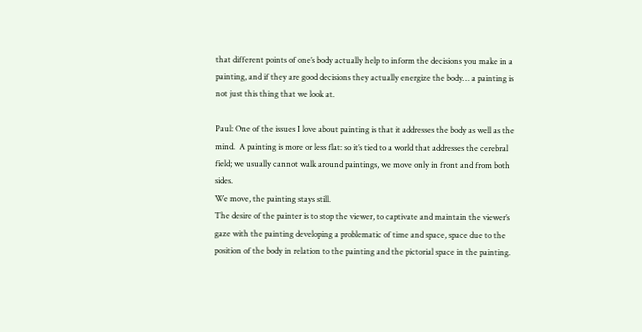that different points of one’s body actually help to inform the decisions you make in a painting, and if they are good decisions they actually energize the body… a painting is not just this thing that we look at.

Paul: One of the issues I love about painting is that it addresses the body as well as the mind.  A painting is more or less flat: so it’s tied to a world that addresses the cerebral field; we usually cannot walk around paintings, we move only in front and from both sides.
We move, the painting stays still.
The desire of the painter is to stop the viewer, to captivate and maintain the viewer’s gaze with the painting developing a problematic of time and space, space due to the position of the body in relation to the painting and the pictorial space in the painting.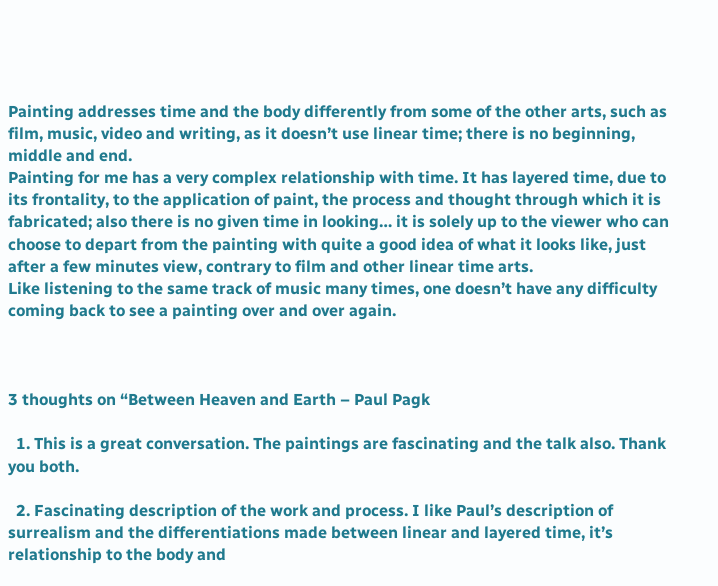Painting addresses time and the body differently from some of the other arts, such as film, music, video and writing, as it doesn’t use linear time; there is no beginning, middle and end.
Painting for me has a very complex relationship with time. It has layered time, due to its frontality, to the application of paint, the process and thought through which it is fabricated; also there is no given time in looking… it is solely up to the viewer who can choose to depart from the painting with quite a good idea of what it looks like, just after a few minutes view, contrary to film and other linear time arts.
Like listening to the same track of music many times, one doesn’t have any difficulty coming back to see a painting over and over again.



3 thoughts on “Between Heaven and Earth – Paul Pagk

  1. This is a great conversation. The paintings are fascinating and the talk also. Thank you both.

  2. Fascinating description of the work and process. I like Paul’s description of surrealism and the differentiations made between linear and layered time, it’s relationship to the body and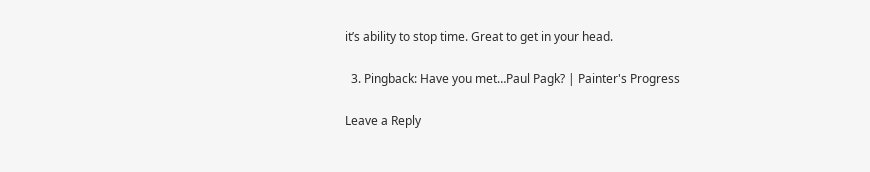it’s ability to stop time. Great to get in your head.

  3. Pingback: Have you met…Paul Pagk? | Painter's Progress

Leave a Reply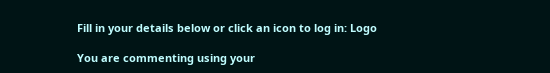Fill in your details below or click an icon to log in: Logo

You are commenting using your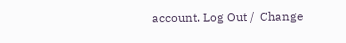account. Log Out /  Change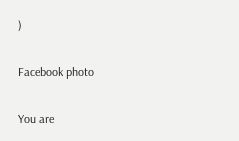)

Facebook photo

You are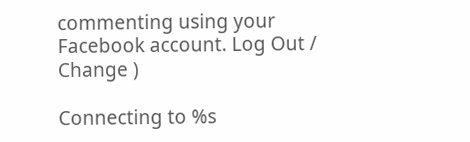commenting using your Facebook account. Log Out /  Change )

Connecting to %s